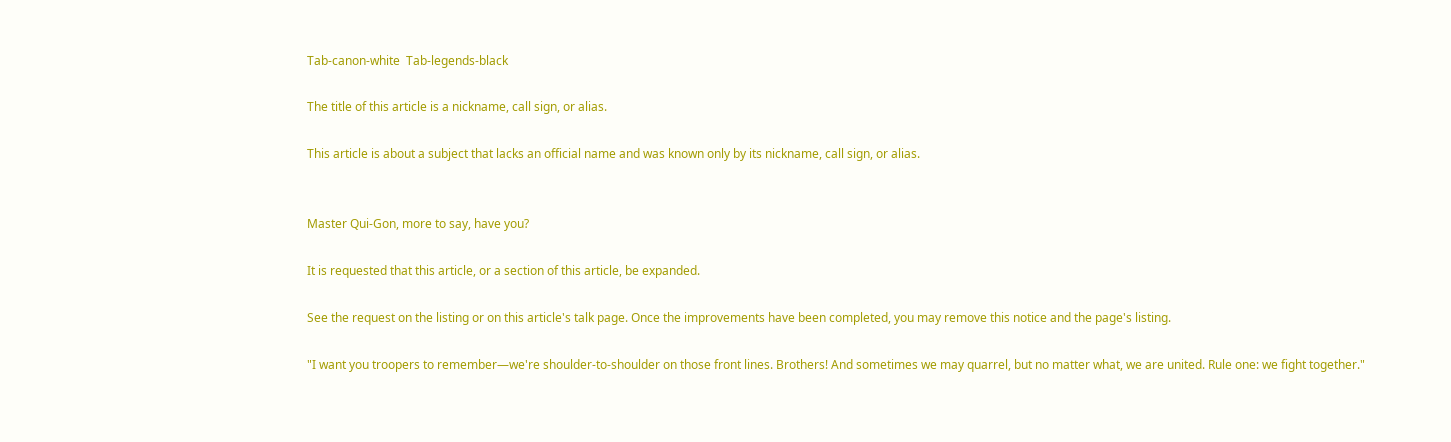Tab-canon-white  Tab-legends-black

The title of this article is a nickname, call sign, or alias.

This article is about a subject that lacks an official name and was known only by its nickname, call sign, or alias.


Master Qui-Gon, more to say, have you?

It is requested that this article, or a section of this article, be expanded.

See the request on the listing or on this article's talk page. Once the improvements have been completed, you may remove this notice and the page's listing.

"I want you troopers to remember—we're shoulder-to-shoulder on those front lines. Brothers! And sometimes we may quarrel, but no matter what, we are united. Rule one: we fight together."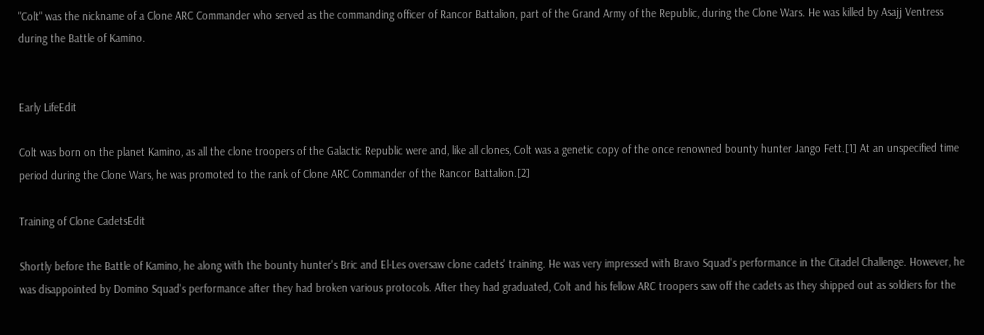"Colt" was the nickname of a Clone ARC Commander who served as the commanding officer of Rancor Battalion, part of the Grand Army of the Republic, during the Clone Wars. He was killed by Asajj Ventress during the Battle of Kamino.


Early LifeEdit

Colt was born on the planet Kamino, as all the clone troopers of the Galactic Republic were and, like all clones, Colt was a genetic copy of the once renowned bounty hunter Jango Fett.[1] At an unspecified time period during the Clone Wars, he was promoted to the rank of Clone ARC Commander of the Rancor Battalion.[2]

Training of Clone CadetsEdit

Shortly before the Battle of Kamino, he along with the bounty hunter's Bric and El-Les oversaw clone cadets' training. He was very impressed with Bravo Squad's performance in the Citadel Challenge. However, he was disappointed by Domino Squad's performance after they had broken various protocols. After they had graduated, Colt and his fellow ARC troopers saw off the cadets as they shipped out as soldiers for the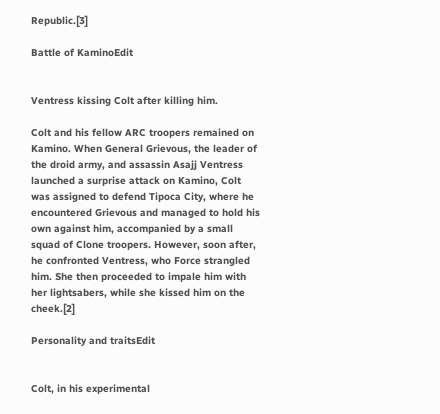Republic.[3]

Battle of KaminoEdit


Ventress kissing Colt after killing him.

Colt and his fellow ARC troopers remained on Kamino. When General Grievous, the leader of the droid army, and assassin Asajj Ventress launched a surprise attack on Kamino, Colt was assigned to defend Tipoca City, where he encountered Grievous and managed to hold his own against him, accompanied by a small squad of Clone troopers. However, soon after, he confronted Ventress, who Force strangled him. She then proceeded to impale him with her lightsabers, while she kissed him on the cheek.[2]

Personality and traitsEdit


Colt, in his experimental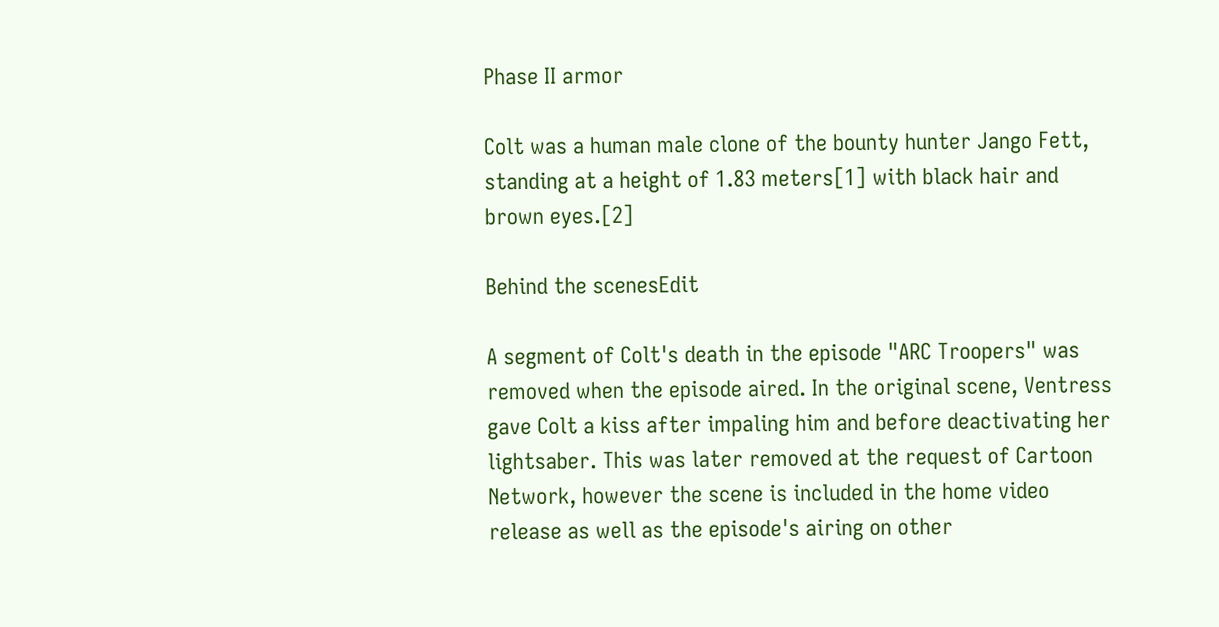Phase II armor

Colt was a human male clone of the bounty hunter Jango Fett, standing at a height of 1.83 meters[1] with black hair and brown eyes.[2]

Behind the scenesEdit

A segment of Colt's death in the episode "ARC Troopers" was removed when the episode aired. In the original scene, Ventress gave Colt a kiss after impaling him and before deactivating her lightsaber. This was later removed at the request of Cartoon Network, however the scene is included in the home video release as well as the episode's airing on other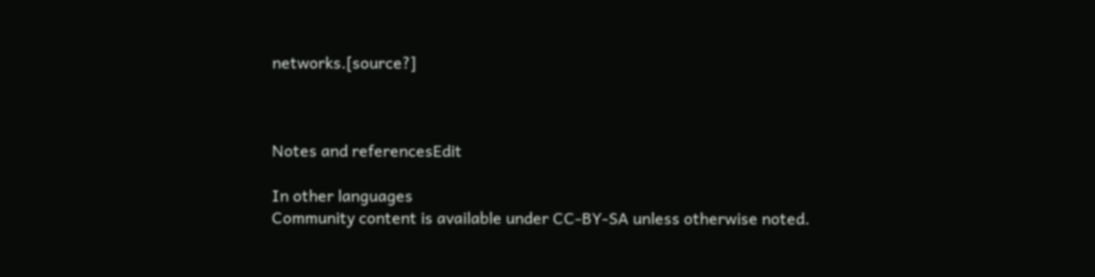networks.[source?]



Notes and referencesEdit

In other languages
Community content is available under CC-BY-SA unless otherwise noted.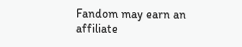Fandom may earn an affiliate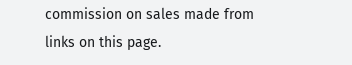commission on sales made from links on this page.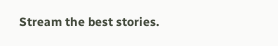Stream the best stories.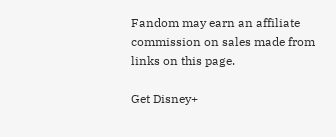Fandom may earn an affiliate commission on sales made from links on this page.

Get Disney+